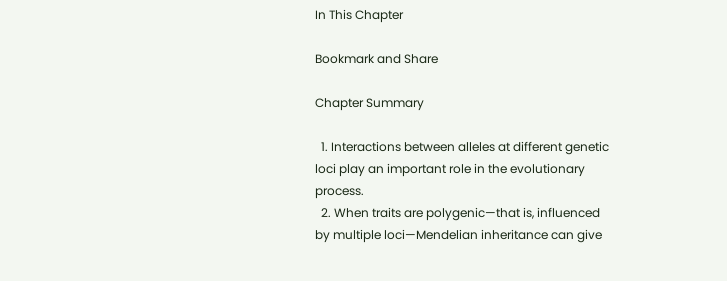In This Chapter

Bookmark and Share

Chapter Summary

  1. Interactions between alleles at different genetic loci play an important role in the evolutionary process.
  2. When traits are polygenic—that is, influenced by multiple loci—Mendelian inheritance can give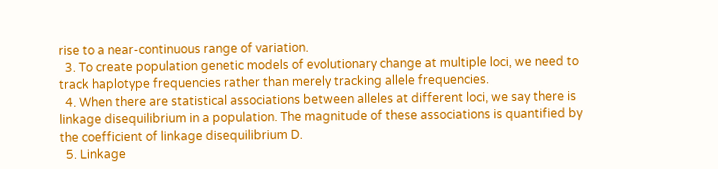rise to a near-continuous range of variation.
  3. To create population genetic models of evolutionary change at multiple loci, we need to track haplotype frequencies rather than merely tracking allele frequencies.
  4. When there are statistical associations between alleles at different loci, we say there is linkage disequilibrium in a population. The magnitude of these associations is quantified by the coefficient of linkage disequilibrium D.
  5. Linkage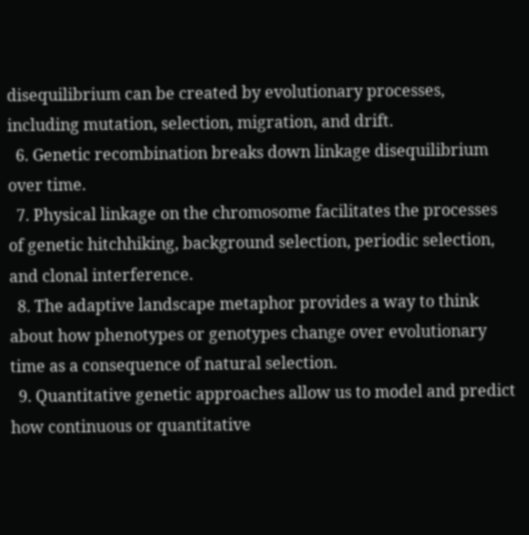disequilibrium can be created by evolutionary processes, including mutation, selection, migration, and drift.
  6. Genetic recombination breaks down linkage disequilibrium over time.
  7. Physical linkage on the chromosome facilitates the processes of genetic hitchhiking, background selection, periodic selection, and clonal interference.
  8. The adaptive landscape metaphor provides a way to think about how phenotypes or genotypes change over evolutionary time as a consequence of natural selection.
  9. Quantitative genetic approaches allow us to model and predict how continuous or quantitative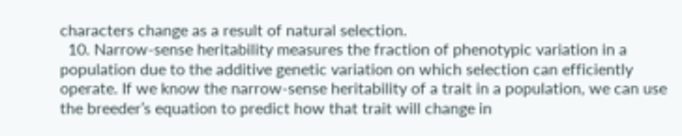characters change as a result of natural selection.
  10. Narrow-sense heritability measures the fraction of phenotypic variation in a population due to the additive genetic variation on which selection can efficiently operate. If we know the narrow-sense heritability of a trait in a population, we can use the breeder’s equation to predict how that trait will change in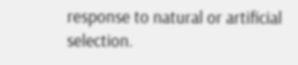response to natural or artificial selection.